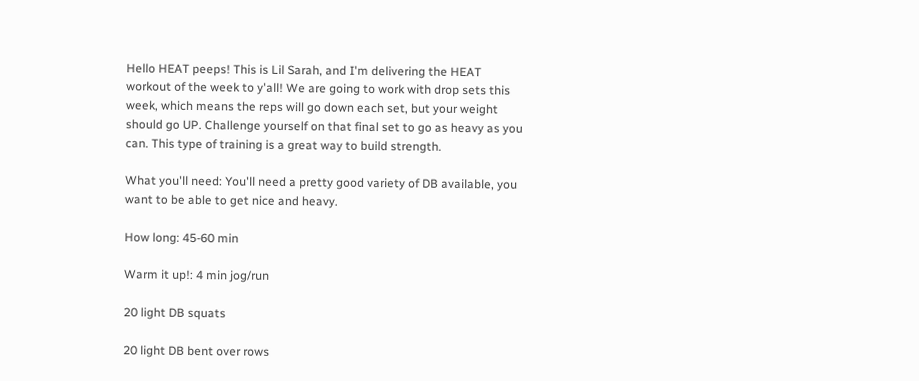Hello HEAT peeps! This is Lil Sarah, and I'm delivering the HEAT workout of the week to y'all! We are going to work with drop sets this week, which means the reps will go down each set, but your weight should go UP. Challenge yourself on that final set to go as heavy as you can. This type of training is a great way to build strength.

What you'll need: You'll need a pretty good variety of DB available, you want to be able to get nice and heavy.

How long: 45-60 min

Warm it up!: 4 min jog/run

20 light DB squats

20 light DB bent over rows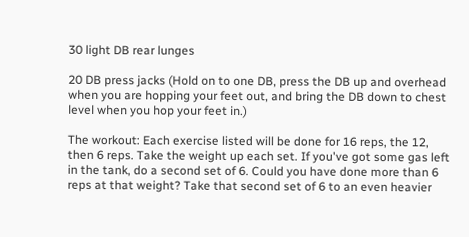30 light DB rear lunges

20 DB press jacks (Hold on to one DB, press the DB up and overhead when you are hopping your feet out, and bring the DB down to chest level when you hop your feet in.)

The workout: Each exercise listed will be done for 16 reps, the 12, then 6 reps. Take the weight up each set. If you've got some gas left in the tank, do a second set of 6. Could you have done more than 6 reps at that weight? Take that second set of 6 to an even heavier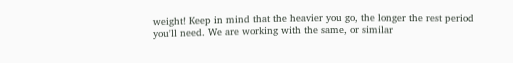weight! Keep in mind that the heavier you go, the longer the rest period you'll need. We are working with the same, or similar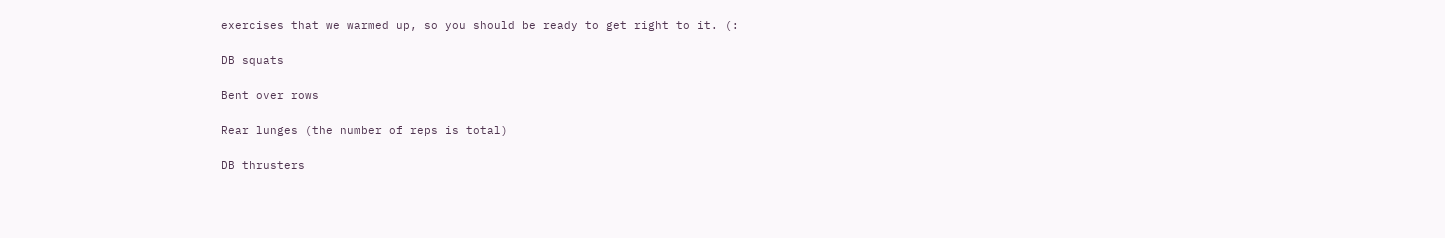exercises that we warmed up, so you should be ready to get right to it. (:

DB squats

Bent over rows

Rear lunges (the number of reps is total)

DB thrusters